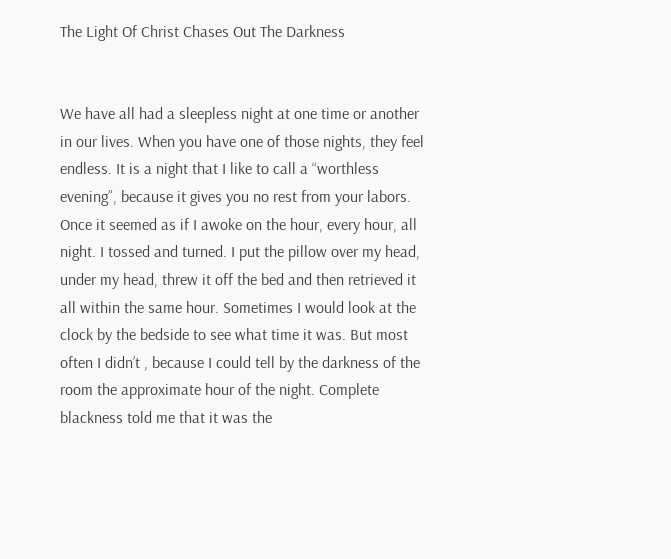The Light Of Christ Chases Out The Darkness


We have all had a sleepless night at one time or another in our lives. When you have one of those nights, they feel endless. It is a night that I like to call a “worthless evening”, because it gives you no rest from your labors. Once it seemed as if I awoke on the hour, every hour, all night. I tossed and turned. I put the pillow over my head, under my head, threw it off the bed and then retrieved it all within the same hour. Sometimes I would look at the clock by the bedside to see what time it was. But most often I didn’t , because I could tell by the darkness of the room the approximate hour of the night. Complete blackness told me that it was the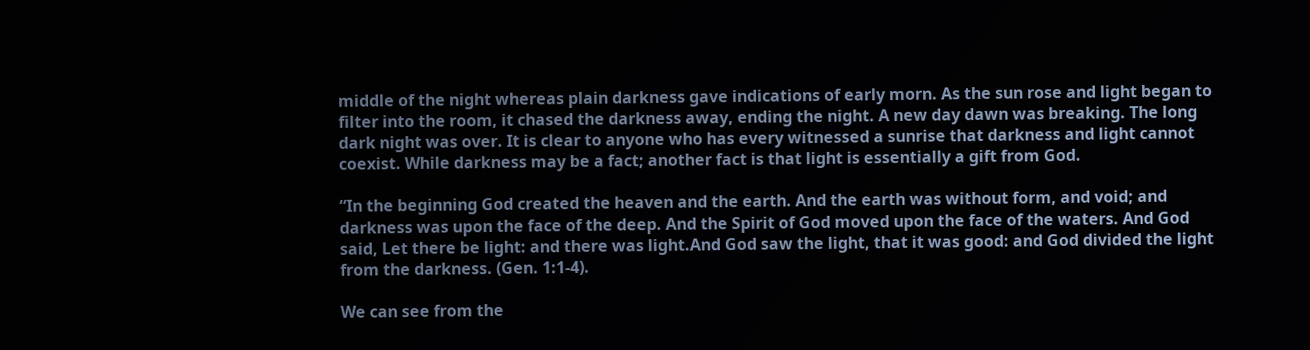middle of the night whereas plain darkness gave indications of early morn. As the sun rose and light began to filter into the room, it chased the darkness away, ending the night. A new day dawn was breaking. The long dark night was over. It is clear to anyone who has every witnessed a sunrise that darkness and light cannot coexist. While darkness may be a fact; another fact is that light is essentially a gift from God.

“In the beginning God created the heaven and the earth. And the earth was without form, and void; and darkness was upon the face of the deep. And the Spirit of God moved upon the face of the waters. And God said, Let there be light: and there was light.And God saw the light, that it was good: and God divided the light from the darkness. (Gen. 1:1-4).

We can see from the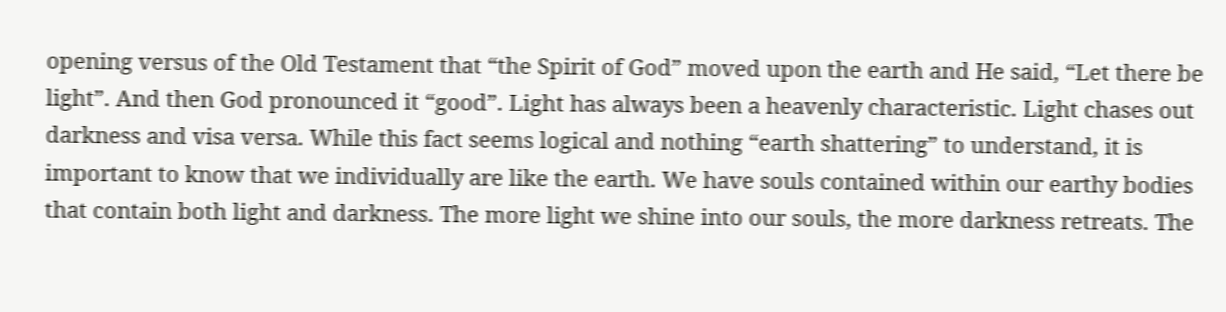opening versus of the Old Testament that “the Spirit of God” moved upon the earth and He said, “Let there be light”. And then God pronounced it “good”. Light has always been a heavenly characteristic. Light chases out darkness and visa versa. While this fact seems logical and nothing “earth shattering” to understand, it is important to know that we individually are like the earth. We have souls contained within our earthy bodies that contain both light and darkness. The more light we shine into our souls, the more darkness retreats. The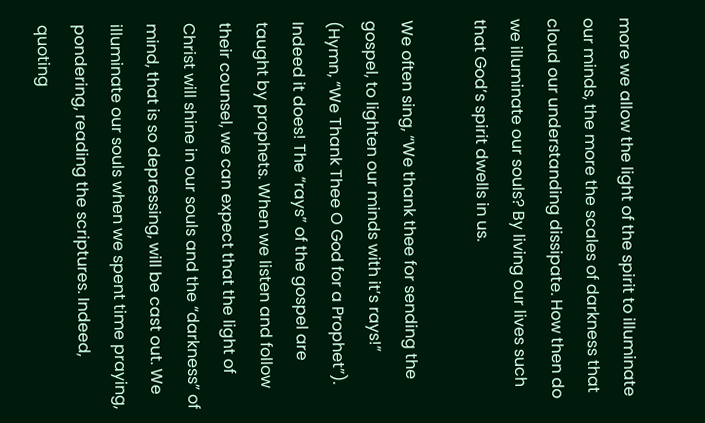more we allow the light of the spirit to illuminate our minds, the more the scales of darkness that cloud our understanding dissipate. How then do we illuminate our souls? By living our lives such that God’s spirit dwells in us.

We often sing, “We thank thee for sending the gospel, to lighten our minds with it’s rays!” (Hymn, “We Thank Thee O God for a Prophet”). Indeed it does! The “rays” of the gospel are taught by prophets. When we listen and follow their counsel, we can expect that the light of Christ will shine in our souls and the “darkness” of mind, that is so depressing, will be cast out. We illuminate our souls when we spent time praying, pondering, reading the scriptures. Indeed, quoting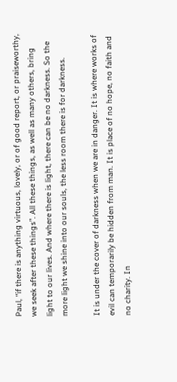Paul, “if there is anything virtuous, lovely, or of good report, or praiseworthy, we seek after these things”. All these things, as well as many others, bring light to our lives. And where there is light, there can be no darkness. So the more light we shine into our souls, the less room there is for darkness.

It is under the cover of darkness when we are in danger. It is where works of evil can temporarily be hidden from man. It is place of no hope, no faith and no charity. In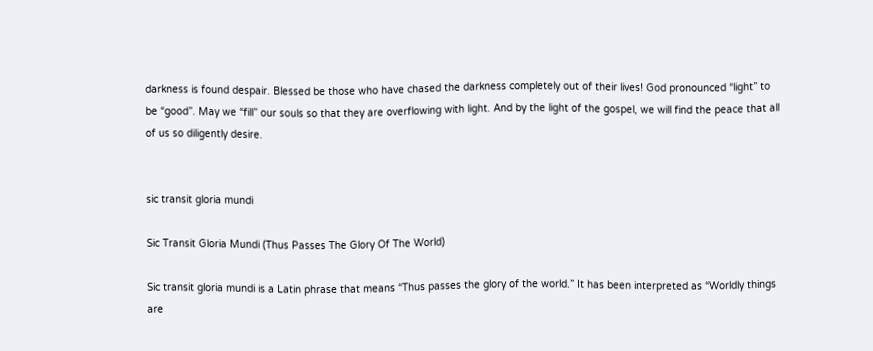darkness is found despair. Blessed be those who have chased the darkness completely out of their lives! God pronounced “light” to be “good”. May we “fill” our souls so that they are overflowing with light. And by the light of the gospel, we will find the peace that all of us so diligently desire.


sic transit gloria mundi

Sic Transit Gloria Mundi (Thus Passes The Glory Of The World)

Sic transit gloria mundi is a Latin phrase that means “Thus passes the glory of the world.” It has been interpreted as “Worldly things are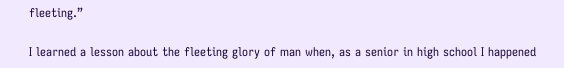fleeting.”

I learned a lesson about the fleeting glory of man when, as a senior in high school I happened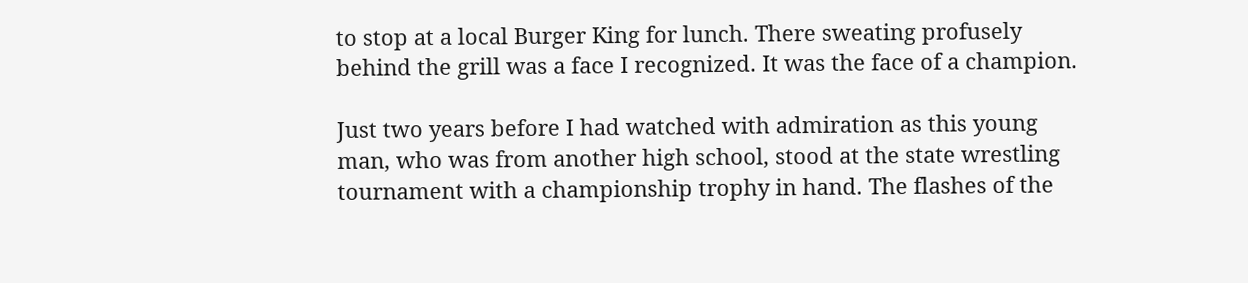to stop at a local Burger King for lunch. There sweating profusely behind the grill was a face I recognized. It was the face of a champion.

Just two years before I had watched with admiration as this young man, who was from another high school, stood at the state wrestling tournament with a championship trophy in hand. The flashes of the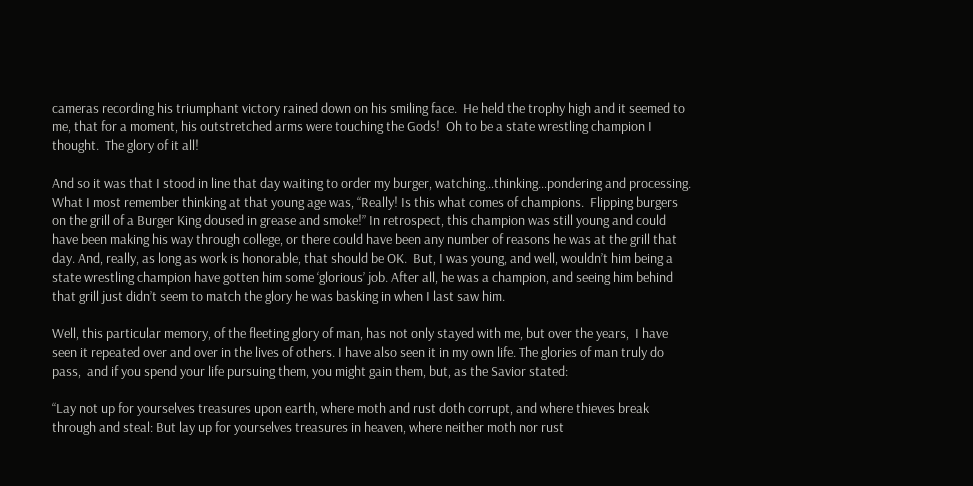cameras recording his triumphant victory rained down on his smiling face.  He held the trophy high and it seemed to me, that for a moment, his outstretched arms were touching the Gods!  Oh to be a state wrestling champion I thought.  The glory of it all!

And so it was that I stood in line that day waiting to order my burger, watching…thinking…pondering and processing. What I most remember thinking at that young age was, “Really! Is this what comes of champions.  Flipping burgers on the grill of a Burger King doused in grease and smoke!” In retrospect, this champion was still young and could have been making his way through college, or there could have been any number of reasons he was at the grill that day. And, really, as long as work is honorable, that should be OK.  But, I was young, and well, wouldn’t him being a state wrestling champion have gotten him some ‘glorious’ job. After all, he was a champion, and seeing him behind that grill just didn’t seem to match the glory he was basking in when I last saw him.

Well, this particular memory, of the fleeting glory of man, has not only stayed with me, but over the years,  I have seen it repeated over and over in the lives of others. I have also seen it in my own life. The glories of man truly do pass,  and if you spend your life pursuing them, you might gain them, but, as the Savior stated:

“Lay not up for yourselves treasures upon earth, where moth and rust doth corrupt, and where thieves break through and steal: But lay up for yourselves treasures in heaven, where neither moth nor rust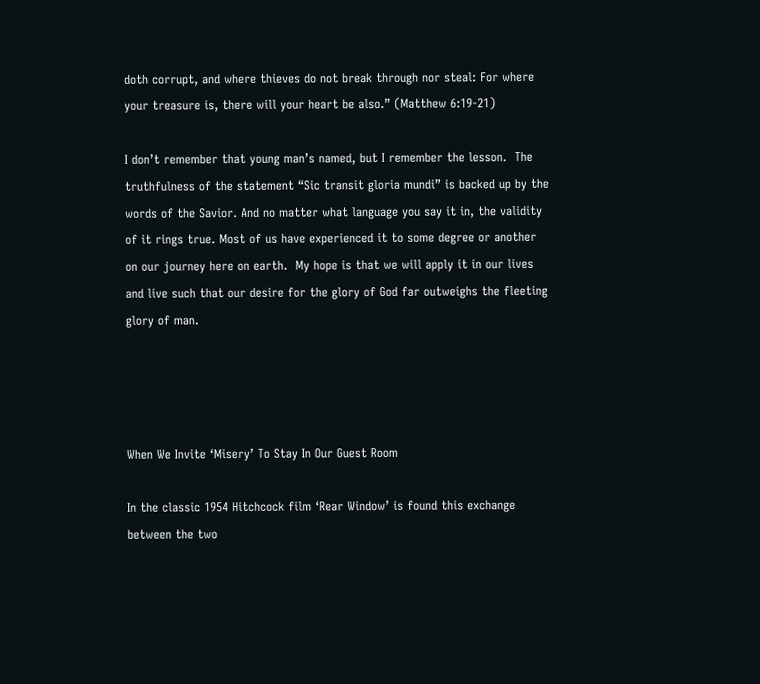doth corrupt, and where thieves do not break through nor steal: For where your treasure is, there will your heart be also.” (Matthew 6:19-21)

I don’t remember that young man’s named, but I remember the lesson.  The truthfulness of the statement “Sic transit gloria mundi” is backed up by the words of the Savior. And no matter what language you say it in, the validity of it rings true. Most of us have experienced it to some degree or another on our journey here on earth.  My hope is that we will apply it in our lives and live such that our desire for the glory of God far outweighs the fleeting glory of man.




When We Invite ‘Misery’ To Stay In Our Guest Room

In the classic 1954 Hitchcock film ‘Rear Window’ is found this exchange between the two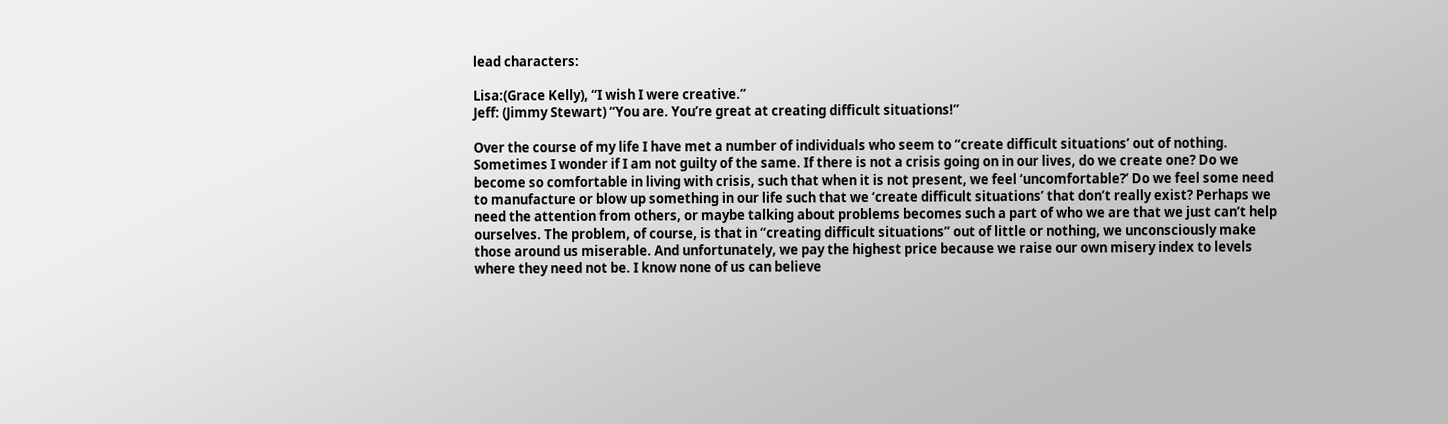lead characters:

Lisa:(Grace Kelly), “I wish I were creative.”
Jeff: (Jimmy Stewart) “You are. You’re great at creating difficult situations!”

Over the course of my life I have met a number of individuals who seem to “create difficult situations’ out of nothing. Sometimes I wonder if I am not guilty of the same. If there is not a crisis going on in our lives, do we create one? Do we become so comfortable in living with crisis, such that when it is not present, we feel ‘uncomfortable?’ Do we feel some need to manufacture or blow up something in our life such that we ‘create difficult situations’ that don’t really exist? Perhaps we need the attention from others, or maybe talking about problems becomes such a part of who we are that we just can’t help ourselves. The problem, of course, is that in “creating difficult situations” out of little or nothing, we unconsciously make those around us miserable. And unfortunately, we pay the highest price because we raise our own misery index to levels where they need not be. I know none of us can believe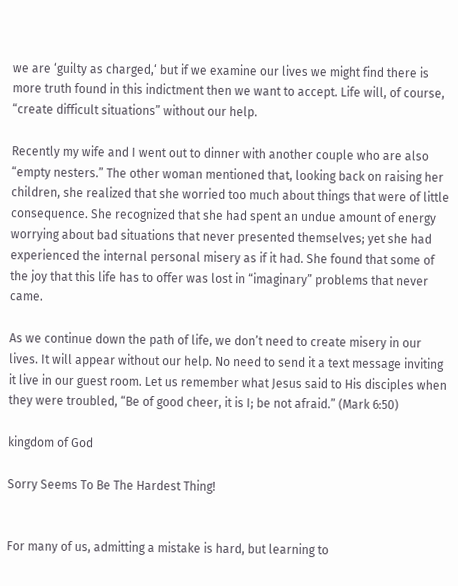we are ‘guilty as charged,‘ but if we examine our lives we might find there is more truth found in this indictment then we want to accept. Life will, of course, “create difficult situations” without our help.

Recently my wife and I went out to dinner with another couple who are also “empty nesters.” The other woman mentioned that, looking back on raising her children, she realized that she worried too much about things that were of little consequence. She recognized that she had spent an undue amount of energy worrying about bad situations that never presented themselves; yet she had experienced the internal personal misery as if it had. She found that some of the joy that this life has to offer was lost in “imaginary” problems that never came.

As we continue down the path of life, we don’t need to create misery in our lives. It will appear without our help. No need to send it a text message inviting it live in our guest room. Let us remember what Jesus said to His disciples when they were troubled, “Be of good cheer, it is I; be not afraid.” (Mark 6:50)

kingdom of God

Sorry Seems To Be The Hardest Thing!


For many of us, admitting a mistake is hard, but learning to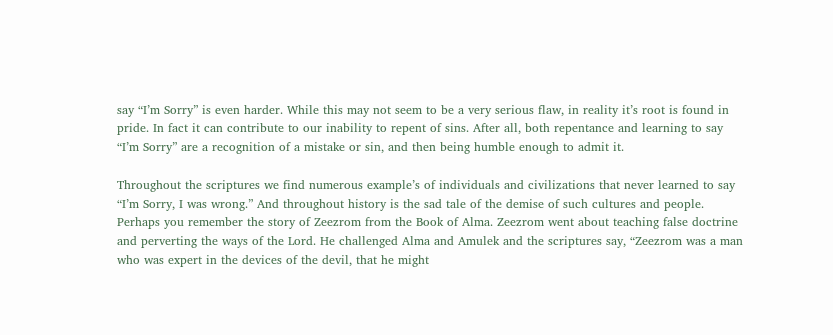say “I’m Sorry” is even harder. While this may not seem to be a very serious flaw, in reality it’s root is found in pride. In fact it can contribute to our inability to repent of sins. After all, both repentance and learning to say “I’m Sorry” are a recognition of a mistake or sin, and then being humble enough to admit it.

Throughout the scriptures we find numerous example’s of individuals and civilizations that never learned to say “I’m Sorry, I was wrong.” And throughout history is the sad tale of the demise of such cultures and people. Perhaps you remember the story of Zeezrom from the Book of Alma. Zeezrom went about teaching false doctrine and perverting the ways of the Lord. He challenged Alma and Amulek and the scriptures say, “Zeezrom was a man who was expert in the devices of the devil, that he might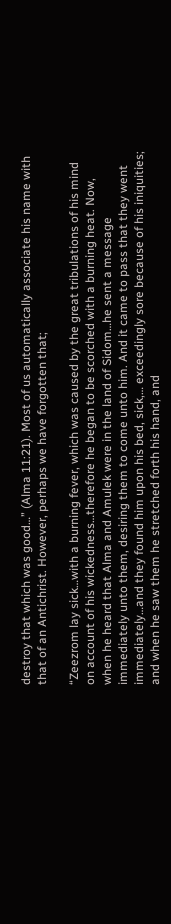destroy that which was good…” (Alma 11:21). Most of us automatically associate his name with that of an Antichrist. However, perhaps we have forgotten that;

“Zeezrom lay sick…with a burning fever, which was caused by the great tribulations of his mind on account of his wickedness…therefore he began to be scorched with a burning heat. Now, when he heard that Alma and Amulek were in the land of Sidom…he sent a message immediately unto them, desiring them to come unto him. And it came to pass that they went immediately…and they found him upon his bed, sick,… exceedingly sore because of his iniquities; and when he saw them he stretched forth his hand, and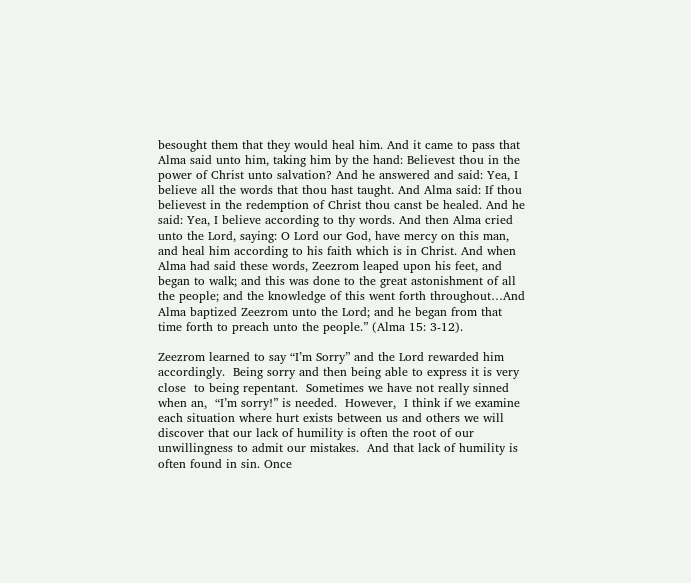besought them that they would heal him. And it came to pass that Alma said unto him, taking him by the hand: Believest thou in the power of Christ unto salvation? And he answered and said: Yea, I believe all the words that thou hast taught. And Alma said: If thou believest in the redemption of Christ thou canst be healed. And he said: Yea, I believe according to thy words. And then Alma cried unto the Lord, saying: O Lord our God, have mercy on this man, and heal him according to his faith which is in Christ. And when Alma had said these words, Zeezrom leaped upon his feet, and began to walk; and this was done to the great astonishment of all the people; and the knowledge of this went forth throughout…And Alma baptized Zeezrom unto the Lord; and he began from that time forth to preach unto the people.” (Alma 15: 3-12).

Zeezrom learned to say “I’m Sorry” and the Lord rewarded him accordingly.  Being sorry and then being able to express it is very close  to being repentant.  Sometimes we have not really sinned when an,  “I’m sorry!” is needed.  However,  I think if we examine each situation where hurt exists between us and others we will discover that our lack of humility is often the root of our unwillingness to admit our mistakes.  And that lack of humility is often found in sin. Once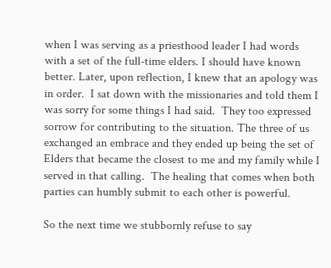when I was serving as a priesthood leader I had words with a set of the full-time elders. I should have known better. Later, upon reflection, I knew that an apology was in order.  I sat down with the missionaries and told them I was sorry for some things I had said.  They too expressed sorrow for contributing to the situation. The three of us exchanged an embrace and they ended up being the set of Elders that became the closest to me and my family while I served in that calling.  The healing that comes when both parties can humbly submit to each other is powerful.

So the next time we stubbornly refuse to say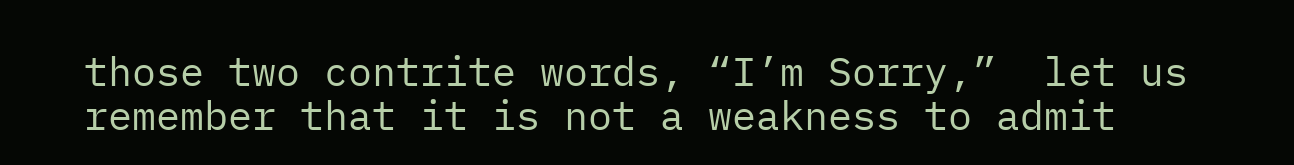those two contrite words, “I’m Sorry,”  let us remember that it is not a weakness to admit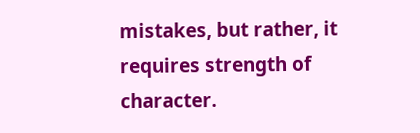mistakes, but rather, it requires strength of character.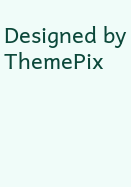Designed by ThemePix